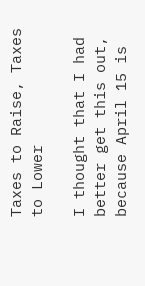Taxes to Raise, Taxes to Lower

I thought that I had better get this out, because April 15 is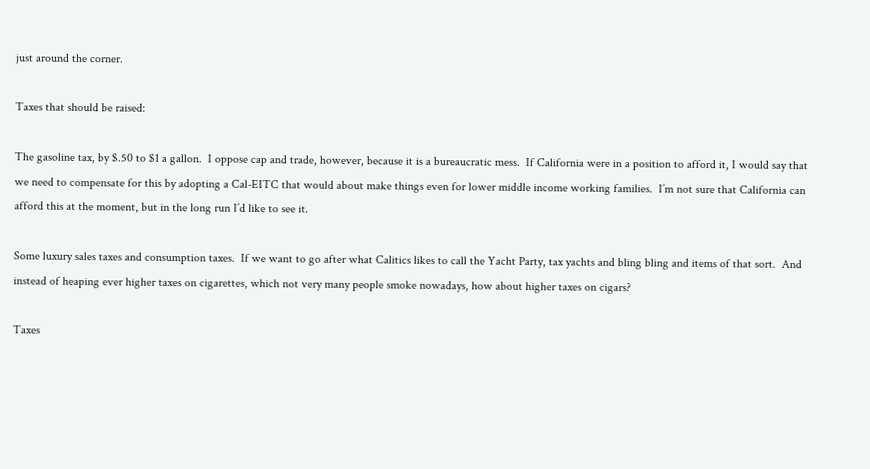just around the corner.

Taxes that should be raised:

The gasoline tax, by $.50 to $1 a gallon.  I oppose cap and trade, however, because it is a bureaucratic mess.  If California were in a position to afford it, I would say that we need to compensate for this by adopting a Cal-EITC that would about make things even for lower middle income working families.  I’m not sure that California can afford this at the moment, but in the long run I’d like to see it.

Some luxury sales taxes and consumption taxes.  If we want to go after what Calitics likes to call the Yacht Party, tax yachts and bling bling and items of that sort.  And instead of heaping ever higher taxes on cigarettes, which not very many people smoke nowadays, how about higher taxes on cigars?

Taxes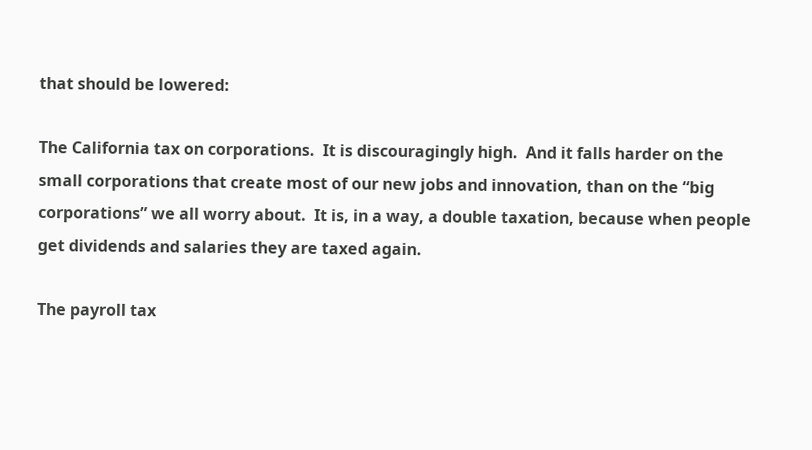that should be lowered:

The California tax on corporations.  It is discouragingly high.  And it falls harder on the small corporations that create most of our new jobs and innovation, than on the “big corporations” we all worry about.  It is, in a way, a double taxation, because when people get dividends and salaries they are taxed again.

The payroll tax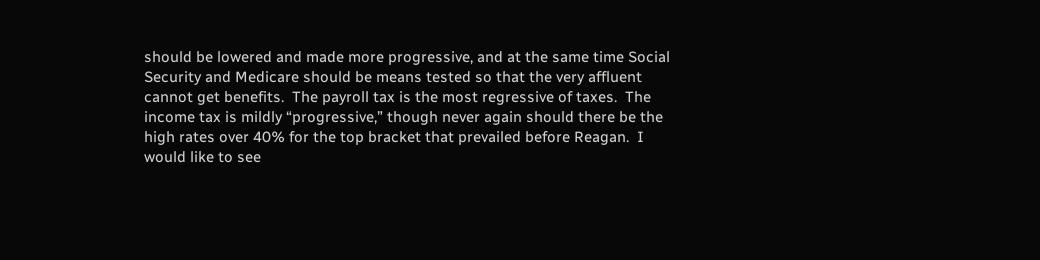should be lowered and made more progressive, and at the same time Social Security and Medicare should be means tested so that the very affluent cannot get benefits.  The payroll tax is the most regressive of taxes.  The income tax is mildly “progressive,” though never again should there be the high rates over 40% for the top bracket that prevailed before Reagan.  I would like to see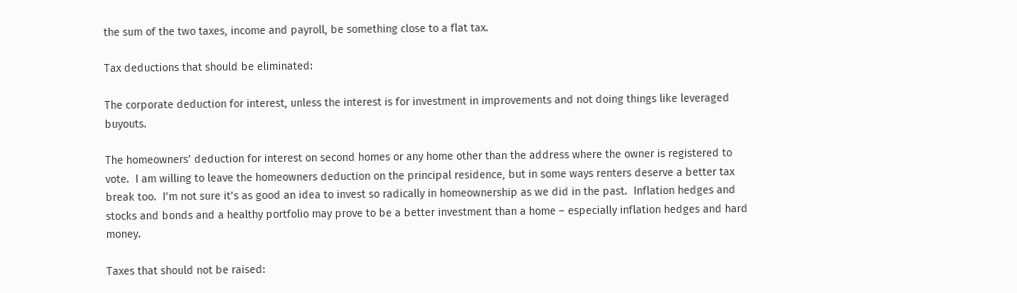the sum of the two taxes, income and payroll, be something close to a flat tax.

Tax deductions that should be eliminated:

The corporate deduction for interest, unless the interest is for investment in improvements and not doing things like leveraged buyouts.

The homeowners’ deduction for interest on second homes or any home other than the address where the owner is registered to vote.  I am willing to leave the homeowners deduction on the principal residence, but in some ways renters deserve a better tax break too.  I’m not sure it’s as good an idea to invest so radically in homeownership as we did in the past.  Inflation hedges and stocks and bonds and a healthy portfolio may prove to be a better investment than a home – especially inflation hedges and hard money.

Taxes that should not be raised: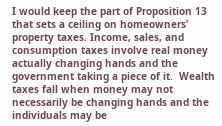I would keep the part of Proposition 13 that sets a ceiling on homeowners’ property taxes. Income, sales, and consumption taxes involve real money actually changing hands and the government taking a piece of it.  Wealth taxes fall when money may not necessarily be changing hands and the individuals may be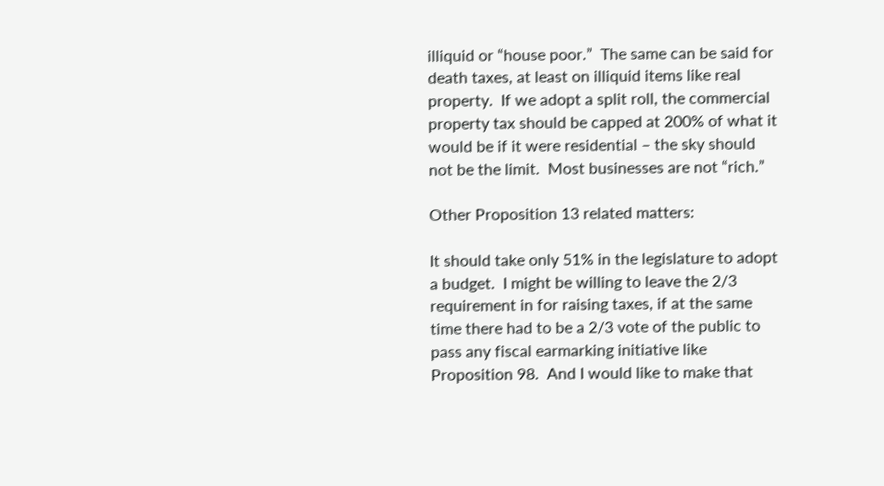illiquid or “house poor.”  The same can be said for death taxes, at least on illiquid items like real property.  If we adopt a split roll, the commercial property tax should be capped at 200% of what it would be if it were residential – the sky should not be the limit.  Most businesses are not “rich.”

Other Proposition 13 related matters:

It should take only 51% in the legislature to adopt a budget.  I might be willing to leave the 2/3 requirement in for raising taxes, if at the same time there had to be a 2/3 vote of the public to pass any fiscal earmarking initiative like Proposition 98.  And I would like to make that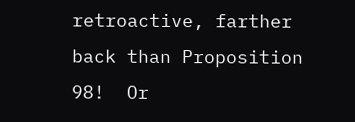retroactive, farther back than Proposition 98!  Or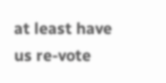at least have us re-vote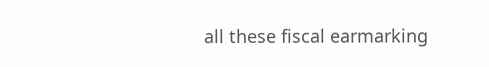all these fiscal earmarking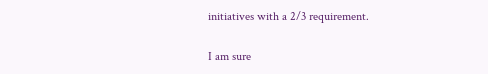initiatives with a 2/3 requirement.

I am sure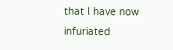that I have now infuriated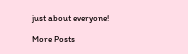just about everyone!

More Posts